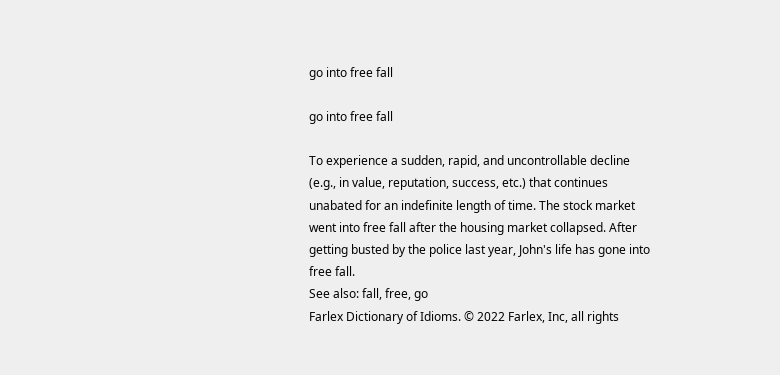go into free fall

go into free fall

To experience a sudden, rapid, and uncontrollable decline (e.g., in value, reputation, success, etc.) that continues unabated for an indefinite length of time. The stock market went into free fall after the housing market collapsed. After getting busted by the police last year, John's life has gone into free fall.
See also: fall, free, go
Farlex Dictionary of Idioms. © 2022 Farlex, Inc, all rights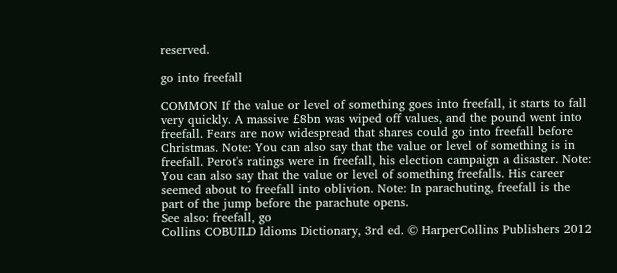reserved.

go into freefall

COMMON If the value or level of something goes into freefall, it starts to fall very quickly. A massive £8bn was wiped off values, and the pound went into freefall. Fears are now widespread that shares could go into freefall before Christmas. Note: You can also say that the value or level of something is in freefall. Perot's ratings were in freefall, his election campaign a disaster. Note: You can also say that the value or level of something freefalls. His career seemed about to freefall into oblivion. Note: In parachuting, freefall is the part of the jump before the parachute opens.
See also: freefall, go
Collins COBUILD Idioms Dictionary, 3rd ed. © HarperCollins Publishers 2012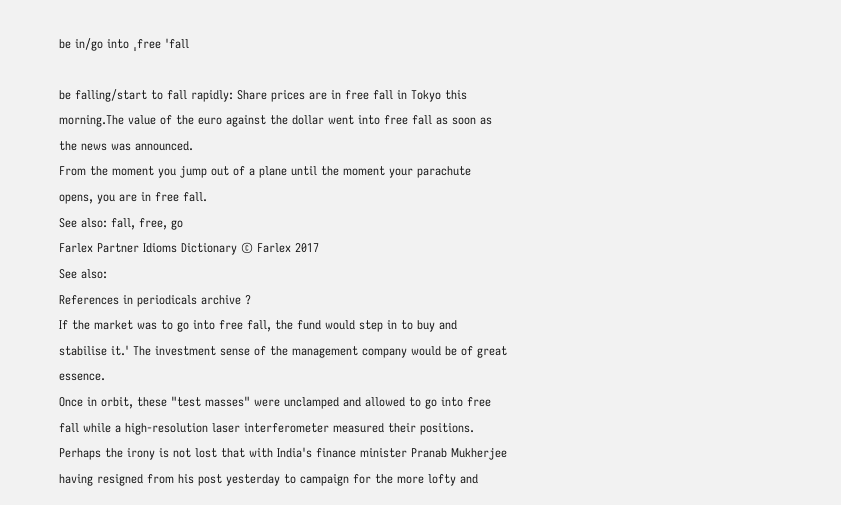be in/go into ˌfree ˈfall

be falling/start to fall rapidly: Share prices are in free fall in Tokyo this morning.The value of the euro against the dollar went into free fall as soon as the news was announced.
From the moment you jump out of a plane until the moment your parachute opens, you are in free fall.
See also: fall, free, go
Farlex Partner Idioms Dictionary © Farlex 2017
See also:
References in periodicals archive ?
If the market was to go into free fall, the fund would step in to buy and stabilise it.' The investment sense of the management company would be of great essence.
Once in orbit, these "test masses" were unclamped and allowed to go into free fall while a high-resolution laser interferometer measured their positions.
Perhaps the irony is not lost that with India's finance minister Pranab Mukherjee having resigned from his post yesterday to campaign for the more lofty and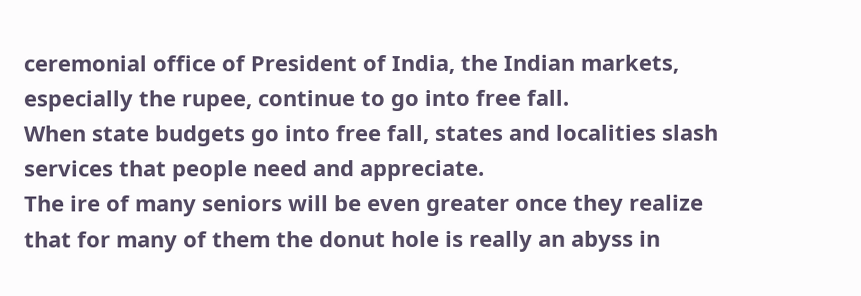ceremonial office of President of India, the Indian markets, especially the rupee, continue to go into free fall.
When state budgets go into free fall, states and localities slash services that people need and appreciate.
The ire of many seniors will be even greater once they realize that for many of them the donut hole is really an abyss in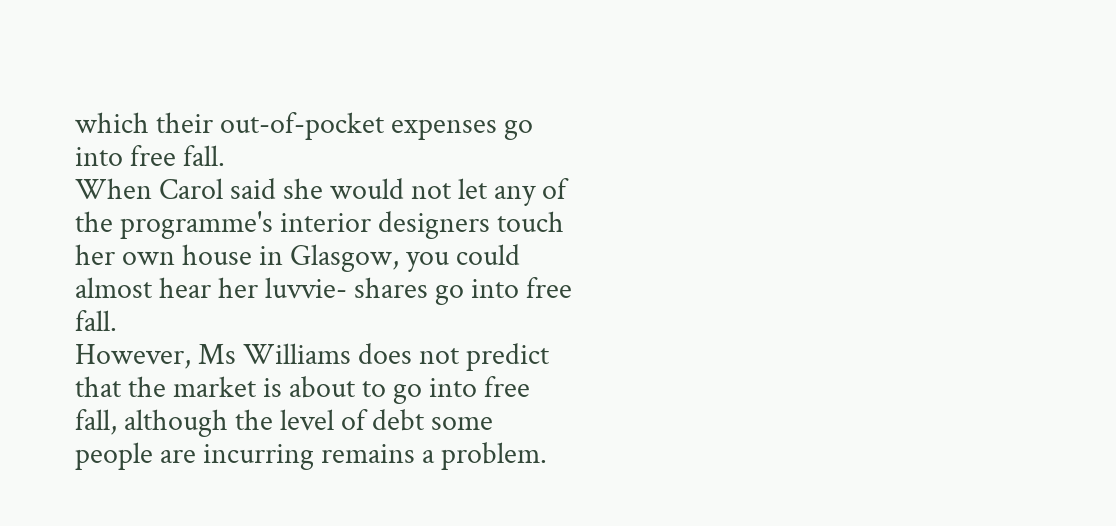which their out-of-pocket expenses go into free fall.
When Carol said she would not let any of the programme's interior designers touch her own house in Glasgow, you could almost hear her luvvie- shares go into free fall.
However, Ms Williams does not predict that the market is about to go into free fall, although the level of debt some people are incurring remains a problem.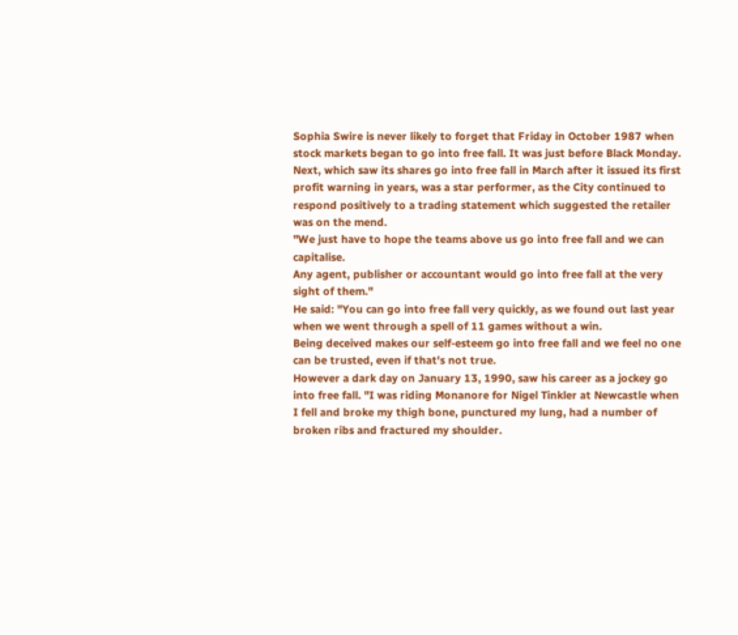Sophia Swire is never likely to forget that Friday in October 1987 when stock markets began to go into free fall. It was just before Black Monday.
Next, which saw its shares go into free fall in March after it issued its first profit warning in years, was a star performer, as the City continued to respond positively to a trading statement which suggested the retailer was on the mend.
"We just have to hope the teams above us go into free fall and we can capitalise.
Any agent, publisher or accountant would go into free fall at the very sight of them."
He said: "You can go into free fall very quickly, as we found out last year when we went through a spell of 11 games without a win.
Being deceived makes our self-esteem go into free fall and we feel no one can be trusted, even if that's not true.
However a dark day on January 13, 1990, saw his career as a jockey go into free fall. "I was riding Monanore for Nigel Tinkler at Newcastle when I fell and broke my thigh bone, punctured my lung, had a number of broken ribs and fractured my shoulder.